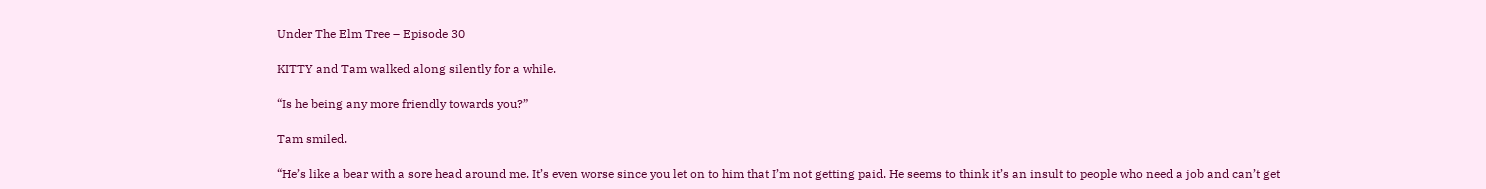Under The Elm Tree – Episode 30

KITTY and Tam walked along silently for a while.

“Is he being any more friendly towards you?”

Tam smiled.

“He’s like a bear with a sore head around me. It’s even worse since you let on to him that I’m not getting paid. He seems to think it’s an insult to people who need a job and can’t get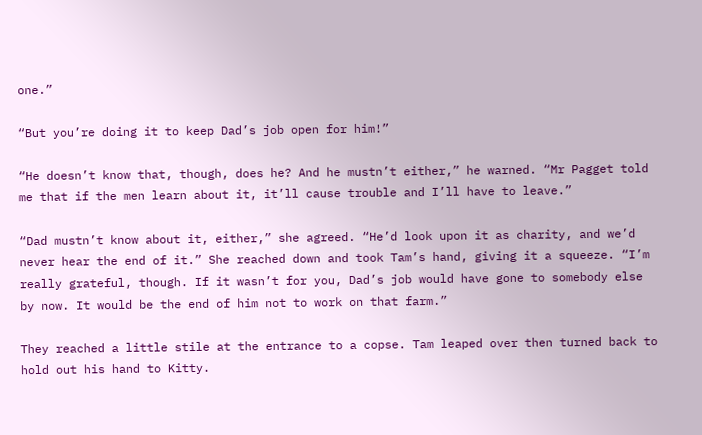one.”

“But you’re doing it to keep Dad’s job open for him!”

“He doesn’t know that, though, does he? And he mustn’t either,” he warned. “Mr Pagget told me that if the men learn about it, it’ll cause trouble and I’ll have to leave.”

“Dad mustn’t know about it, either,” she agreed. “He’d look upon it as charity, and we’d never hear the end of it.” She reached down and took Tam’s hand, giving it a squeeze. “I’m really grateful, though. If it wasn’t for you, Dad’s job would have gone to somebody else by now. It would be the end of him not to work on that farm.”

They reached a little stile at the entrance to a copse. Tam leaped over then turned back to hold out his hand to Kitty.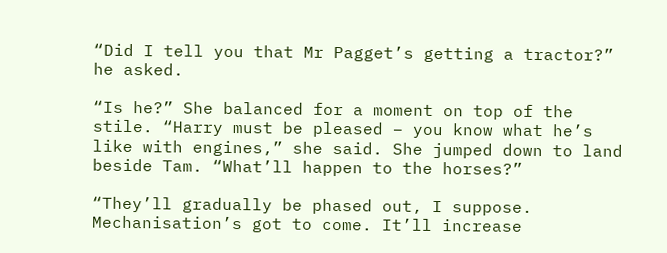“Did I tell you that Mr Pagget’s getting a tractor?” he asked.

“Is he?” She balanced for a moment on top of the stile. “Harry must be pleased – you know what he’s like with engines,” she said. She jumped down to land beside Tam. “What’ll happen to the horses?”

“They’ll gradually be phased out, I suppose. Mechanisation’s got to come. It’ll increase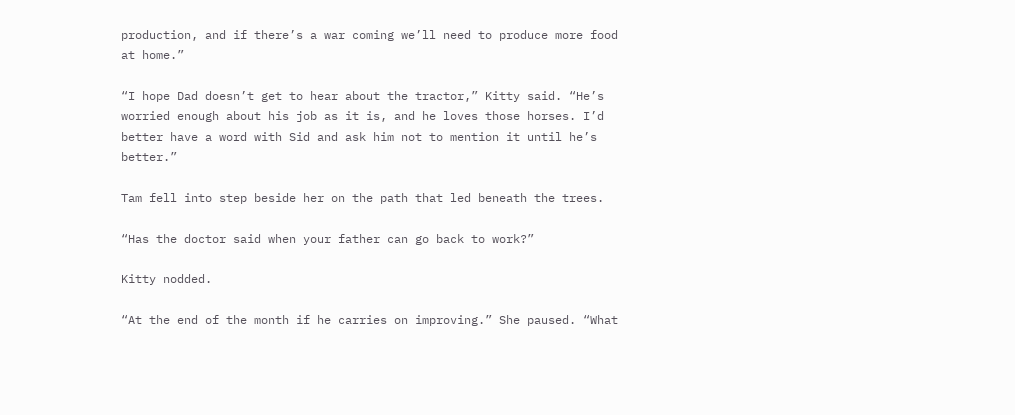production, and if there’s a war coming we’ll need to produce more food at home.”

“I hope Dad doesn’t get to hear about the tractor,” Kitty said. “He’s worried enough about his job as it is, and he loves those horses. I’d better have a word with Sid and ask him not to mention it until he’s better.”

Tam fell into step beside her on the path that led beneath the trees.

“Has the doctor said when your father can go back to work?”

Kitty nodded.

“At the end of the month if he carries on improving.” She paused. “What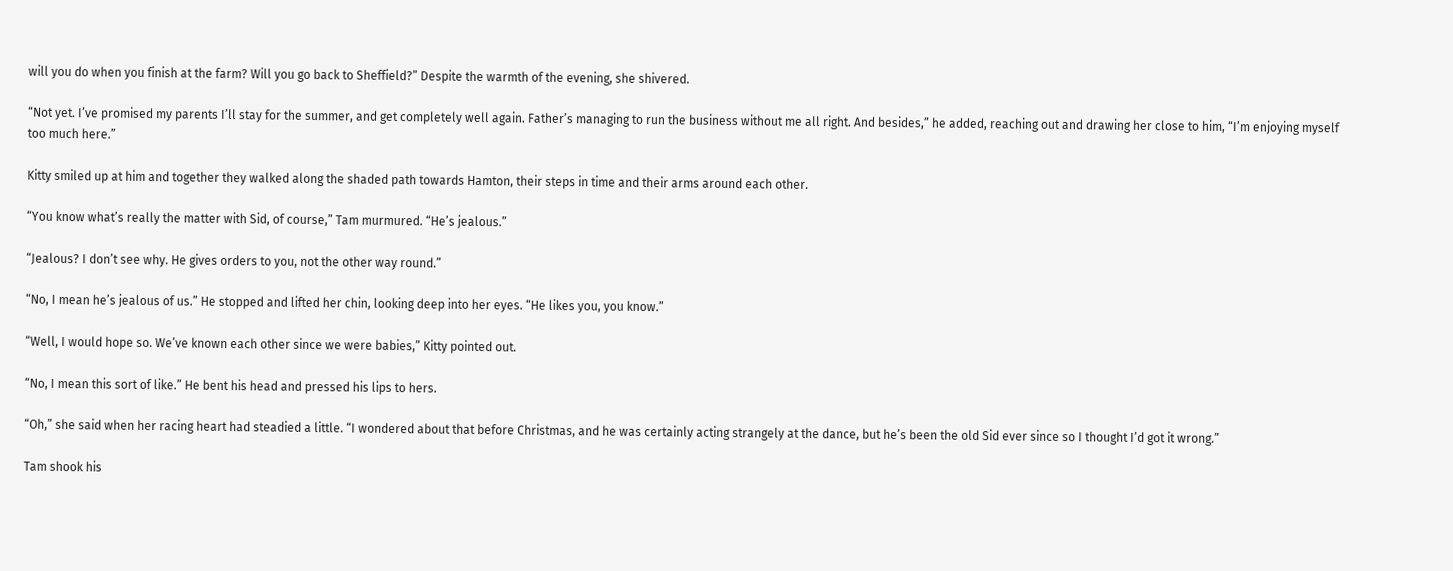will you do when you finish at the farm? Will you go back to Sheffield?” Despite the warmth of the evening, she shivered.

“Not yet. I’ve promised my parents I’ll stay for the summer, and get completely well again. Father’s managing to run the business without me all right. And besides,” he added, reaching out and drawing her close to him, “I’m enjoying myself too much here.”

Kitty smiled up at him and together they walked along the shaded path towards Hamton, their steps in time and their arms around each other.

“You know what’s really the matter with Sid, of course,” Tam murmured. “He’s jealous.”

“Jealous? I don’t see why. He gives orders to you, not the other way round.”

“No, I mean he’s jealous of us.” He stopped and lifted her chin, looking deep into her eyes. “He likes you, you know.”

“Well, I would hope so. We’ve known each other since we were babies,” Kitty pointed out.

“No, I mean this sort of like.” He bent his head and pressed his lips to hers.

“Oh,” she said when her racing heart had steadied a little. “I wondered about that before Christmas, and he was certainly acting strangely at the dance, but he’s been the old Sid ever since so I thought I’d got it wrong.”

Tam shook his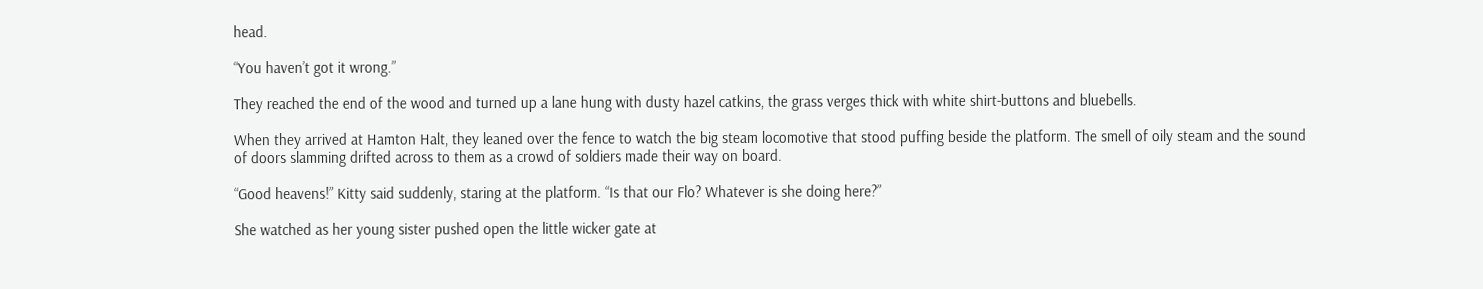head.

“You haven’t got it wrong.”

They reached the end of the wood and turned up a lane hung with dusty hazel catkins, the grass verges thick with white shirt-buttons and bluebells.

When they arrived at Hamton Halt, they leaned over the fence to watch the big steam locomotive that stood puffing beside the platform. The smell of oily steam and the sound of doors slamming drifted across to them as a crowd of soldiers made their way on board.

“Good heavens!” Kitty said suddenly, staring at the platform. “Is that our Flo? Whatever is she doing here?”

She watched as her young sister pushed open the little wicker gate at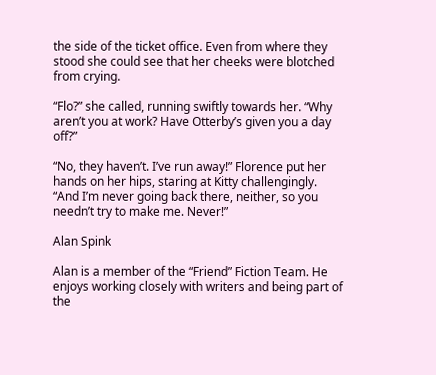the side of the ticket office. Even from where they stood she could see that her cheeks were blotched from crying.

“Flo?” she called, running swiftly towards her. “Why aren’t you at work? Have Otterby’s given you a day off?”

“No, they haven’t. I’ve run away!” Florence put her hands on her hips, staring at Kitty challengingly. “And I’m never going back there, neither, so you needn’t try to make me. Never!”

Alan Spink

Alan is a member of the “Friend” Fiction Team. He enjoys working closely with writers and being part of the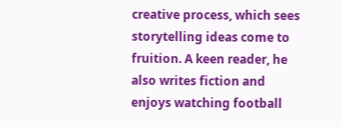creative process, which sees storytelling ideas come to fruition. A keen reader, he also writes fiction and enjoys watching football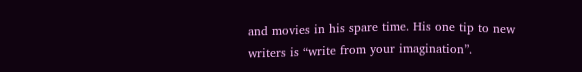and movies in his spare time. His one tip to new writers is “write from your imagination”.